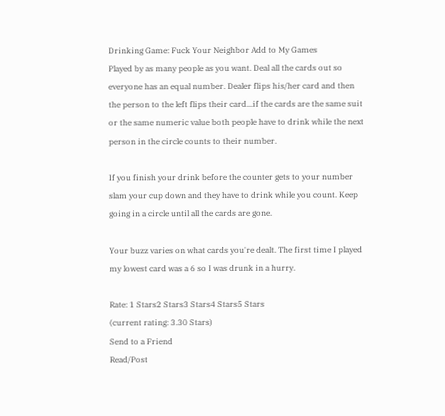Drinking Game: Fuck Your Neighbor Add to My Games
Played by as many people as you want. Deal all the cards out so everyone has an equal number. Dealer flips his/her card and then the person to the left flips their card...if the cards are the same suit or the same numeric value both people have to drink while the next person in the circle counts to their number.

If you finish your drink before the counter gets to your number slam your cup down and they have to drink while you count. Keep going in a circle until all the cards are gone.

Your buzz varies on what cards you're dealt. The first time I played my lowest card was a 6 so I was drunk in a hurry.

Rate: 1 Stars2 Stars3 Stars4 Stars5 Stars
(current rating: 3.30 Stars)
Send to a Friend
Read/Post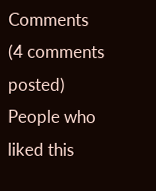Comments
(4 comments posted)
People who liked this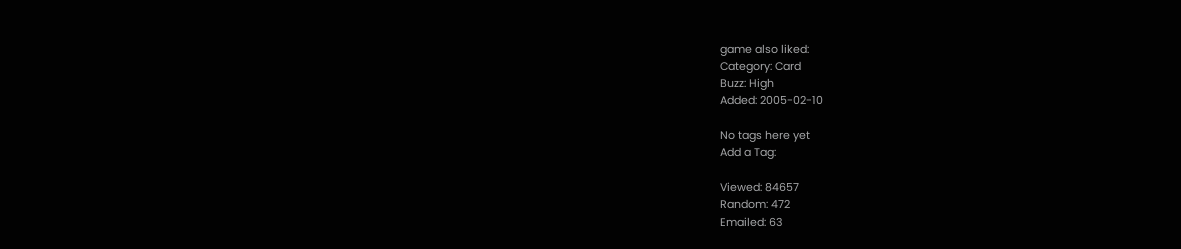game also liked:
Category: Card
Buzz: High
Added: 2005-02-10

No tags here yet
Add a Tag:

Viewed: 84657
Random: 472
Emailed: 63